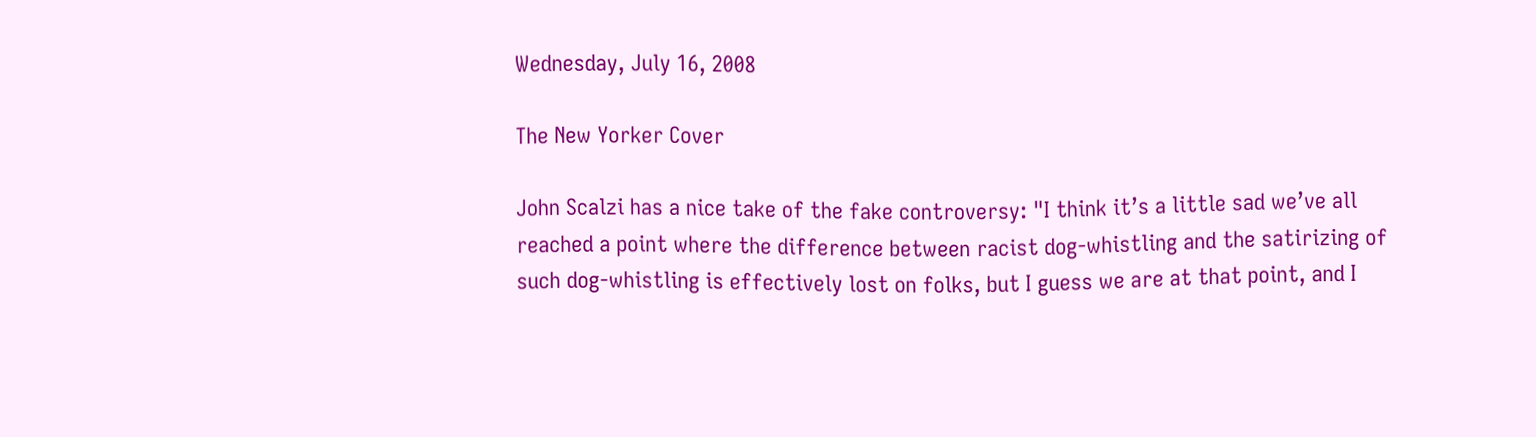Wednesday, July 16, 2008

The New Yorker Cover

John Scalzi has a nice take of the fake controversy: "I think it’s a little sad we’ve all reached a point where the difference between racist dog-whistling and the satirizing of such dog-whistling is effectively lost on folks, but I guess we are at that point, and I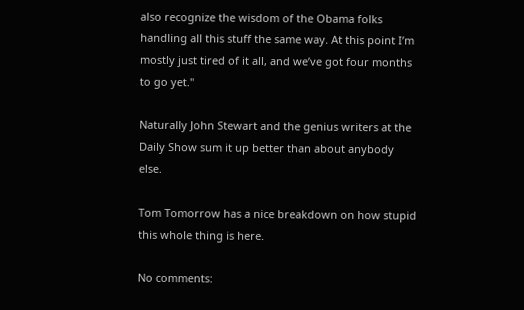also recognize the wisdom of the Obama folks handling all this stuff the same way. At this point I’m mostly just tired of it all, and we’ve got four months to go yet."

Naturally John Stewart and the genius writers at the Daily Show sum it up better than about anybody else.

Tom Tomorrow has a nice breakdown on how stupid this whole thing is here.

No comments: